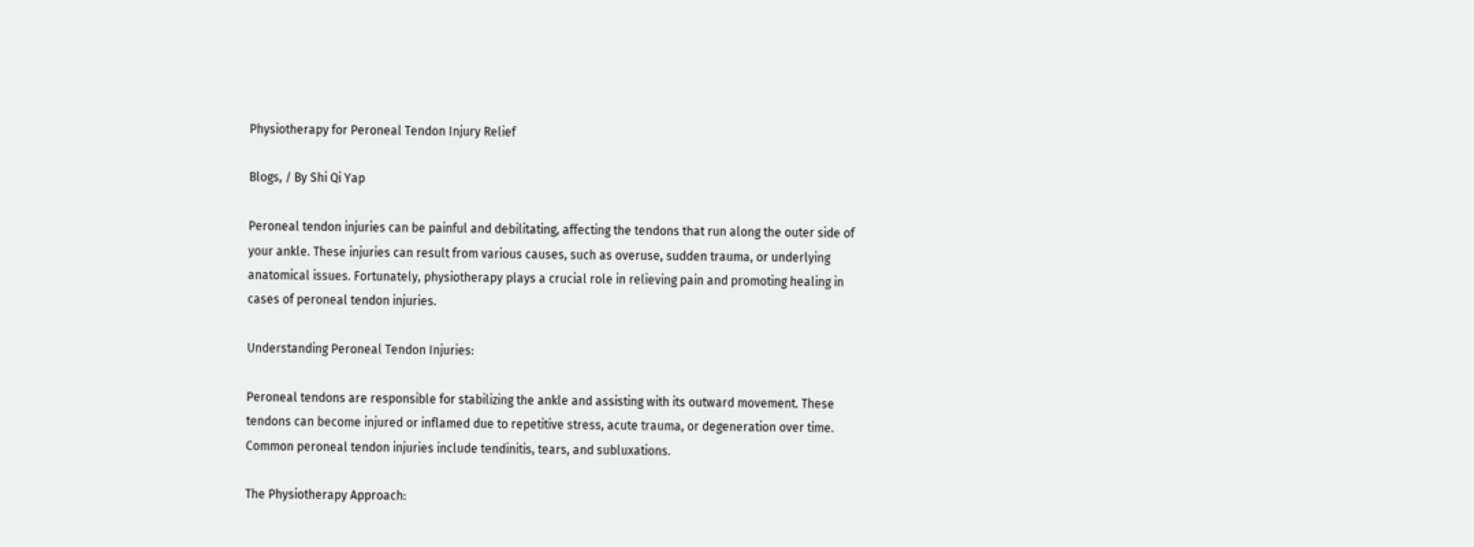Physiotherapy for Peroneal Tendon Injury Relief

Blogs, / By Shi Qi Yap

Peroneal tendon injuries can be painful and debilitating, affecting the tendons that run along the outer side of your ankle. These injuries can result from various causes, such as overuse, sudden trauma, or underlying anatomical issues. Fortunately, physiotherapy plays a crucial role in relieving pain and promoting healing in cases of peroneal tendon injuries.

Understanding Peroneal Tendon Injuries:

Peroneal tendons are responsible for stabilizing the ankle and assisting with its outward movement. These tendons can become injured or inflamed due to repetitive stress, acute trauma, or degeneration over time. Common peroneal tendon injuries include tendinitis, tears, and subluxations.

The Physiotherapy Approach: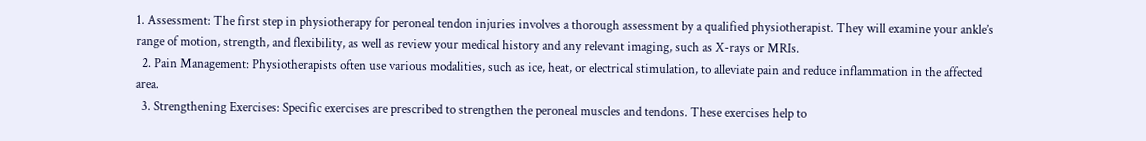1. Assessment: The first step in physiotherapy for peroneal tendon injuries involves a thorough assessment by a qualified physiotherapist. They will examine your ankle’s range of motion, strength, and flexibility, as well as review your medical history and any relevant imaging, such as X-rays or MRIs.
  2. Pain Management: Physiotherapists often use various modalities, such as ice, heat, or electrical stimulation, to alleviate pain and reduce inflammation in the affected area.
  3. Strengthening Exercises: Specific exercises are prescribed to strengthen the peroneal muscles and tendons. These exercises help to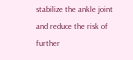stabilize the ankle joint and reduce the risk of further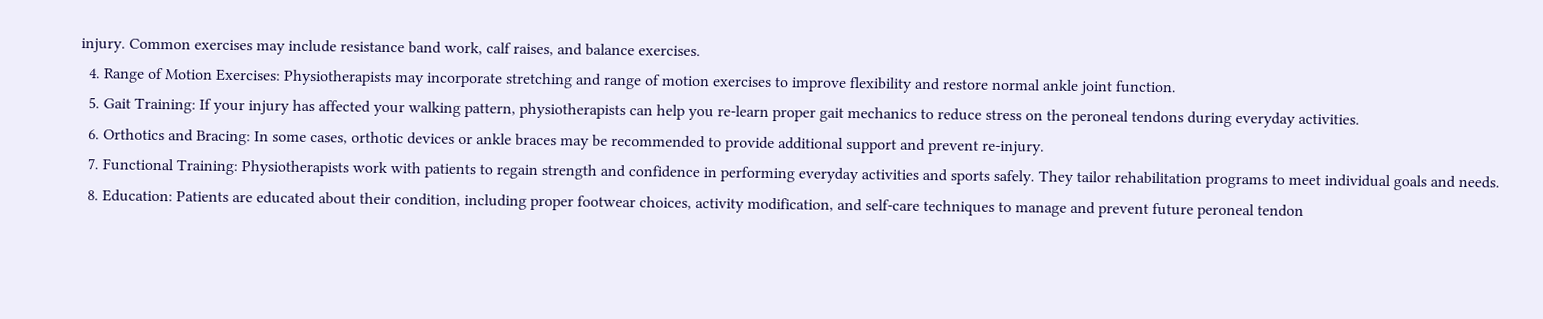injury. Common exercises may include resistance band work, calf raises, and balance exercises.
  4. Range of Motion Exercises: Physiotherapists may incorporate stretching and range of motion exercises to improve flexibility and restore normal ankle joint function.
  5. Gait Training: If your injury has affected your walking pattern, physiotherapists can help you re-learn proper gait mechanics to reduce stress on the peroneal tendons during everyday activities.
  6. Orthotics and Bracing: In some cases, orthotic devices or ankle braces may be recommended to provide additional support and prevent re-injury.
  7. Functional Training: Physiotherapists work with patients to regain strength and confidence in performing everyday activities and sports safely. They tailor rehabilitation programs to meet individual goals and needs.
  8. Education: Patients are educated about their condition, including proper footwear choices, activity modification, and self-care techniques to manage and prevent future peroneal tendon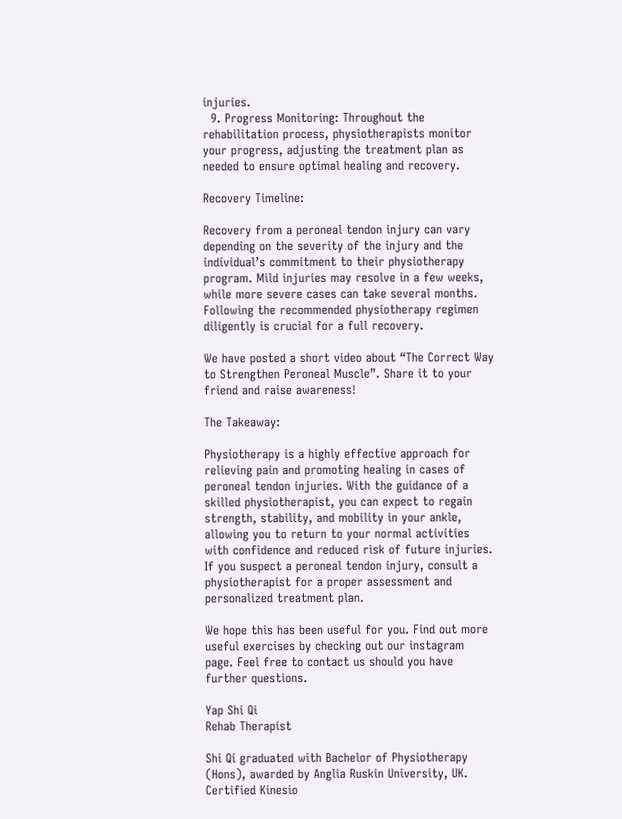injuries.
  9. Progress Monitoring: Throughout the rehabilitation process, physiotherapists monitor your progress, adjusting the treatment plan as needed to ensure optimal healing and recovery.

Recovery Timeline:

Recovery from a peroneal tendon injury can vary depending on the severity of the injury and the individual’s commitment to their physiotherapy program. Mild injuries may resolve in a few weeks, while more severe cases can take several months. Following the recommended physiotherapy regimen diligently is crucial for a full recovery.

We have posted a short video about “The Correct Way to Strengthen Peroneal Muscle”. Share it to your friend and raise awareness!

The Takeaway:

Physiotherapy is a highly effective approach for relieving pain and promoting healing in cases of peroneal tendon injuries. With the guidance of a skilled physiotherapist, you can expect to regain strength, stability, and mobility in your ankle, allowing you to return to your normal activities with confidence and reduced risk of future injuries. If you suspect a peroneal tendon injury, consult a physiotherapist for a proper assessment and personalized treatment plan.

We hope this has been useful for you. Find out more useful exercises by checking out our instagram page. Feel free to contact us should you have further questions.

Yap Shi Qi
Rehab Therapist

Shi Qi graduated with Bachelor of Physiotherapy (Hons), awarded by Anglia Ruskin University, UK. Certified Kinesio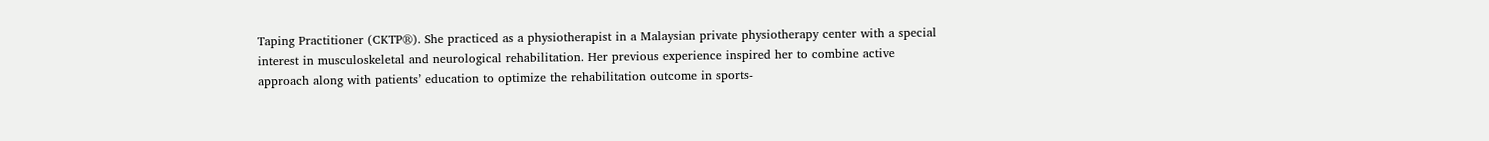Taping Practitioner (CKTP®). She practiced as a physiotherapist in a Malaysian private physiotherapy center with a special interest in musculoskeletal and neurological rehabilitation. Her previous experience inspired her to combine active approach along with patients’ education to optimize the rehabilitation outcome in sports-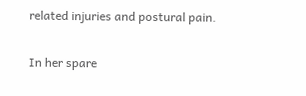related injuries and postural pain.

In her spare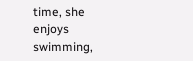time, she enjoys swimming,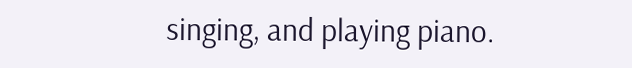singing, and playing piano.